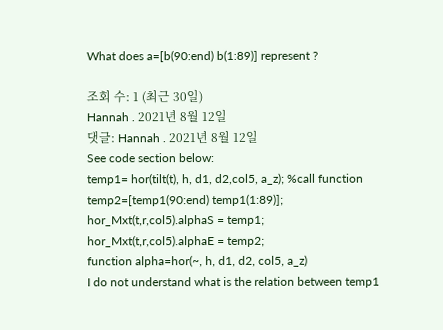What does a=[b(90:end) b(1:89)] represent ?

조회 수: 1 (최근 30일)
Hannah . 2021년 8월 12일
댓글: Hannah . 2021년 8월 12일
See code section below:
temp1= hor(tilt(t), h, d1, d2,col5, a_z); %call function
temp2=[temp1(90:end) temp1(1:89)];
hor_Mxt(t,r,col5).alphaS = temp1;
hor_Mxt(t,r,col5).alphaE = temp2;
function alpha=hor(~, h, d1, d2, col5, a_z)
I do not understand what is the relation between temp1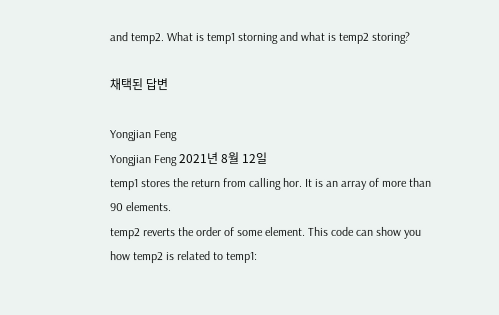and temp2. What is temp1 storning and what is temp2 storing?

채택된 답변

Yongjian Feng
Yongjian Feng 2021년 8월 12일
temp1 stores the return from calling hor. It is an array of more than 90 elements.
temp2 reverts the order of some element. This code can show you how temp2 is related to temp1: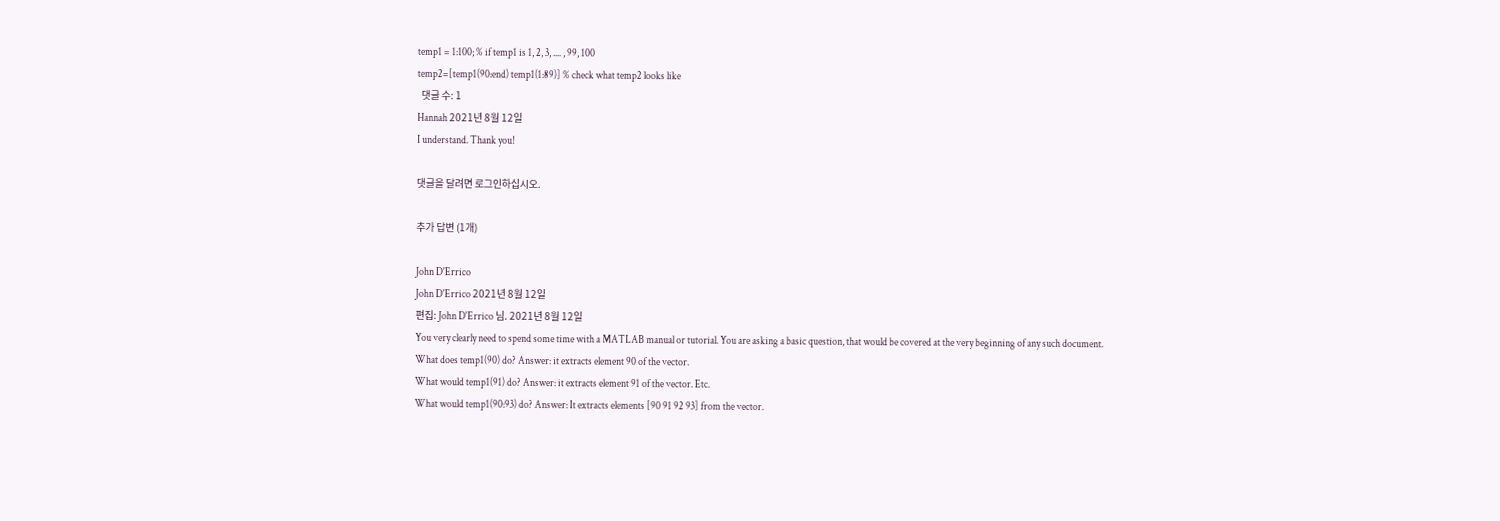temp1 = 1:100; % if temp1 is 1, 2, 3, .... , 99, 100
temp2=[temp1(90:end) temp1(1:89)] % check what temp2 looks like
  댓글 수: 1
Hannah 2021년 8월 12일
I understand. Thank you!

댓글을 달려면 로그인하십시오.

추가 답변 (1개)

John D'Errico
John D'Errico 2021년 8월 12일
편집: John D'Errico 님. 2021년 8월 12일
You very clearly need to spend some time with a MATLAB manual or tutorial. You are asking a basic question, that would be covered at the very beginning of any such document.
What does temp1(90) do? Answer: it extracts element 90 of the vector.
What would temp1(91) do? Answer: it extracts element 91 of the vector. Etc.
What would temp1(90:93) do? Answer: It extracts elements [90 91 92 93] from the vector.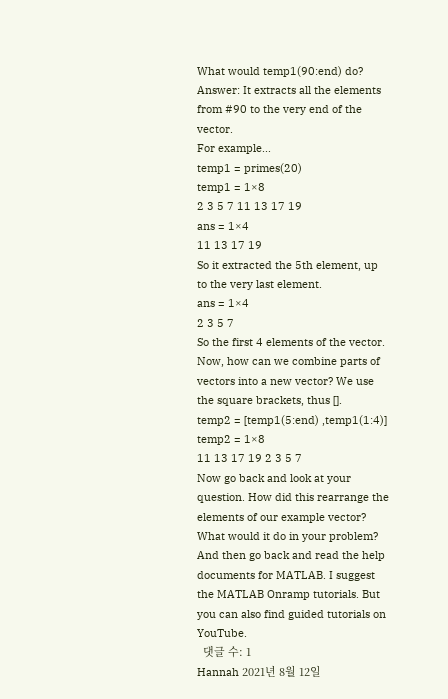What would temp1(90:end) do? Answer: It extracts all the elements from #90 to the very end of the vector.
For example...
temp1 = primes(20)
temp1 = 1×8
2 3 5 7 11 13 17 19
ans = 1×4
11 13 17 19
So it extracted the 5th element, up to the very last element.
ans = 1×4
2 3 5 7
So the first 4 elements of the vector.
Now, how can we combine parts of vectors into a new vector? We use the square brackets, thus [].
temp2 = [temp1(5:end) ,temp1(1:4)]
temp2 = 1×8
11 13 17 19 2 3 5 7
Now go back and look at your question. How did this rearrange the elements of our example vector? What would it do in your problem?
And then go back and read the help documents for MATLAB. I suggest the MATLAB Onramp tutorials. But you can also find guided tutorials on YouTube.
  댓글 수: 1
Hannah 2021년 8월 12일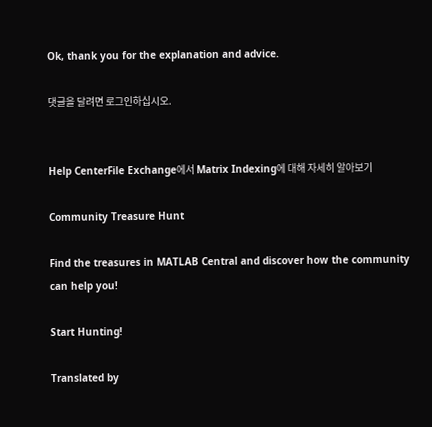Ok, thank you for the explanation and advice.

댓글을 달려면 로그인하십시오.


Help CenterFile Exchange에서 Matrix Indexing에 대해 자세히 알아보기

Community Treasure Hunt

Find the treasures in MATLAB Central and discover how the community can help you!

Start Hunting!

Translated by